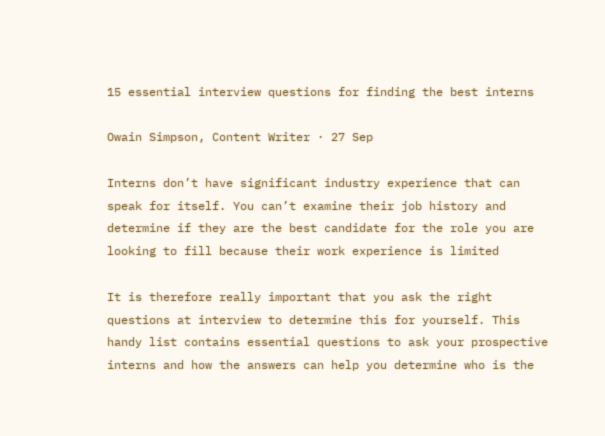15 essential interview questions for finding the best interns

Owain Simpson, Content Writer · 27 Sep

Interns don’t have significant industry experience that can speak for itself. You can’t examine their job history and determine if they are the best candidate for the role you are looking to fill because their work experience is limited

It is therefore really important that you ask the right questions at interview to determine this for yourself. This handy list contains essential questions to ask your prospective interns and how the answers can help you determine who is the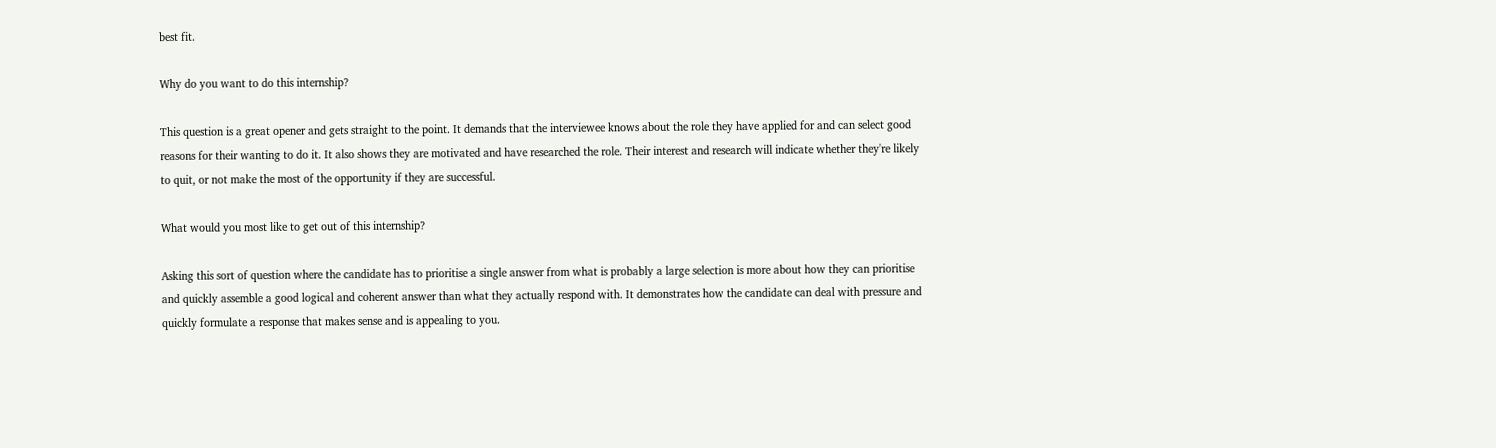best fit.

Why do you want to do this internship?

This question is a great opener and gets straight to the point. It demands that the interviewee knows about the role they have applied for and can select good reasons for their wanting to do it. It also shows they are motivated and have researched the role. Their interest and research will indicate whether they're likely to quit, or not make the most of the opportunity if they are successful.

What would you most like to get out of this internship?

Asking this sort of question where the candidate has to prioritise a single answer from what is probably a large selection is more about how they can prioritise and quickly assemble a good logical and coherent answer than what they actually respond with. It demonstrates how the candidate can deal with pressure and quickly formulate a response that makes sense and is appealing to you.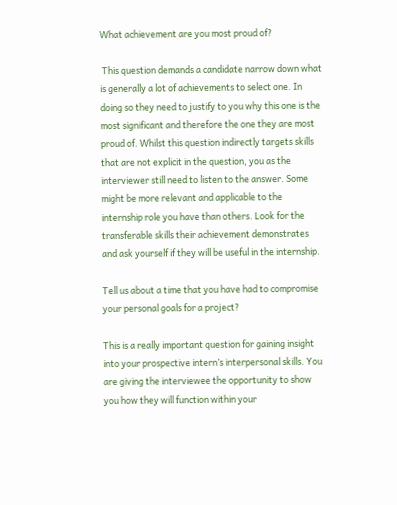What achievement are you most proud of?

 This question demands a candidate narrow down what is generally a lot of achievements to select one. In doing so they need to justify to you why this one is the most significant and therefore the one they are most proud of. Whilst this question indirectly targets skills that are not explicit in the question, you as the interviewer still need to listen to the answer. Some might be more relevant and applicable to the internship role you have than others. Look for the transferable skills their achievement demonstrates and ask yourself if they will be useful in the internship.

Tell us about a time that you have had to compromise your personal goals for a project?

This is a really important question for gaining insight into your prospective intern’s interpersonal skills. You are giving the interviewee the opportunity to show you how they will function within your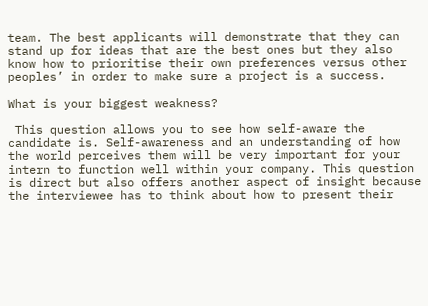team. The best applicants will demonstrate that they can stand up for ideas that are the best ones but they also know how to prioritise their own preferences versus other peoples’ in order to make sure a project is a success.

What is your biggest weakness?

 This question allows you to see how self-aware the candidate is. Self-awareness and an understanding of how the world perceives them will be very important for your intern to function well within your company. This question is direct but also offers another aspect of insight because the interviewee has to think about how to present their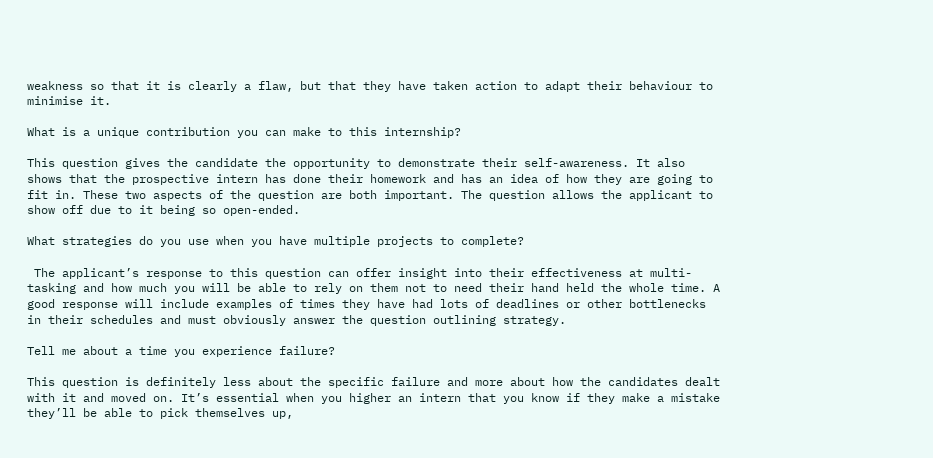weakness so that it is clearly a flaw, but that they have taken action to adapt their behaviour to minimise it.

What is a unique contribution you can make to this internship?

This question gives the candidate the opportunity to demonstrate their self-awareness. It also shows that the prospective intern has done their homework and has an idea of how they are going to fit in. These two aspects of the question are both important. The question allows the applicant to show off due to it being so open-ended.

What strategies do you use when you have multiple projects to complete?

 The applicant’s response to this question can offer insight into their effectiveness at multi-tasking and how much you will be able to rely on them not to need their hand held the whole time. A good response will include examples of times they have had lots of deadlines or other bottlenecks in their schedules and must obviously answer the question outlining strategy.

Tell me about a time you experience failure?

This question is definitely less about the specific failure and more about how the candidates dealt with it and moved on. It’s essential when you higher an intern that you know if they make a mistake they’ll be able to pick themselves up,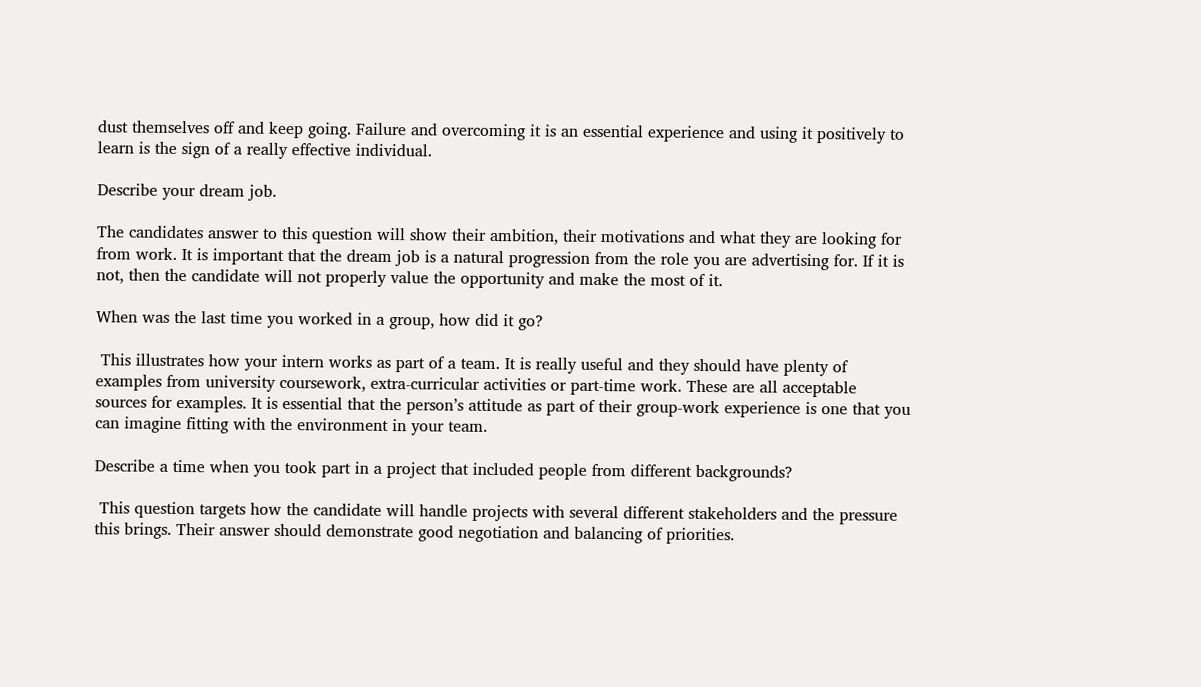dust themselves off and keep going. Failure and overcoming it is an essential experience and using it positively to learn is the sign of a really effective individual.

Describe your dream job.

The candidates answer to this question will show their ambition, their motivations and what they are looking for from work. It is important that the dream job is a natural progression from the role you are advertising for. If it is not, then the candidate will not properly value the opportunity and make the most of it.

When was the last time you worked in a group, how did it go?

 This illustrates how your intern works as part of a team. It is really useful and they should have plenty of examples from university coursework, extra-curricular activities or part-time work. These are all acceptable sources for examples. It is essential that the person’s attitude as part of their group-work experience is one that you can imagine fitting with the environment in your team.

Describe a time when you took part in a project that included people from different backgrounds?

 This question targets how the candidate will handle projects with several different stakeholders and the pressure this brings. Their answer should demonstrate good negotiation and balancing of priorities.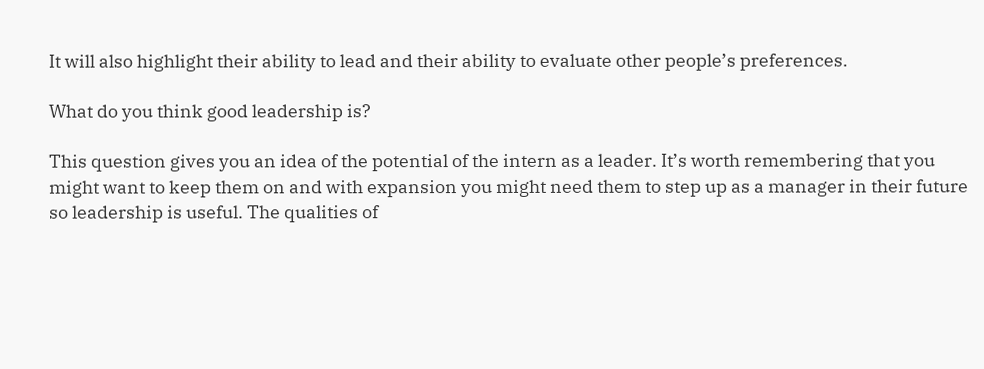It will also highlight their ability to lead and their ability to evaluate other people’s preferences.

What do you think good leadership is?

This question gives you an idea of the potential of the intern as a leader. It’s worth remembering that you might want to keep them on and with expansion you might need them to step up as a manager in their future so leadership is useful. The qualities of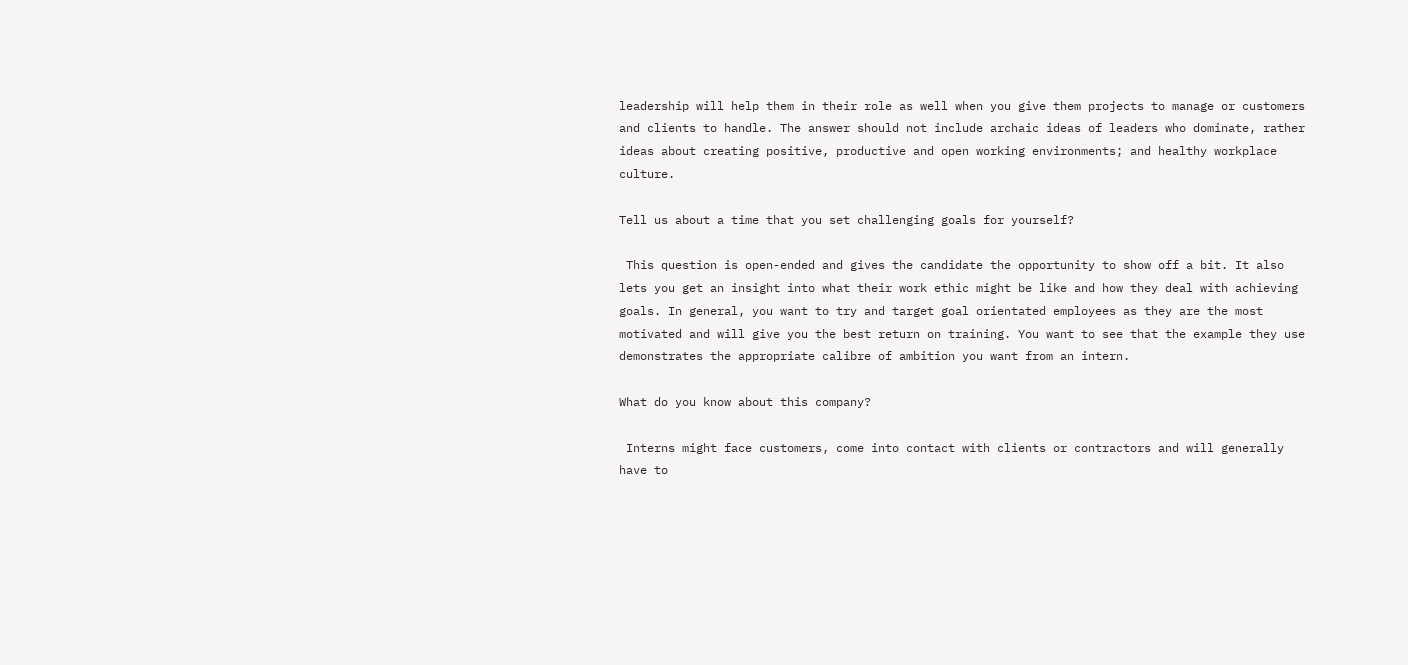leadership will help them in their role as well when you give them projects to manage or customers and clients to handle. The answer should not include archaic ideas of leaders who dominate, rather ideas about creating positive, productive and open working environments; and healthy workplace culture.

Tell us about a time that you set challenging goals for yourself?

 This question is open-ended and gives the candidate the opportunity to show off a bit. It also lets you get an insight into what their work ethic might be like and how they deal with achieving goals. In general, you want to try and target goal orientated employees as they are the most motivated and will give you the best return on training. You want to see that the example they use demonstrates the appropriate calibre of ambition you want from an intern.

What do you know about this company?

 Interns might face customers, come into contact with clients or contractors and will generally have to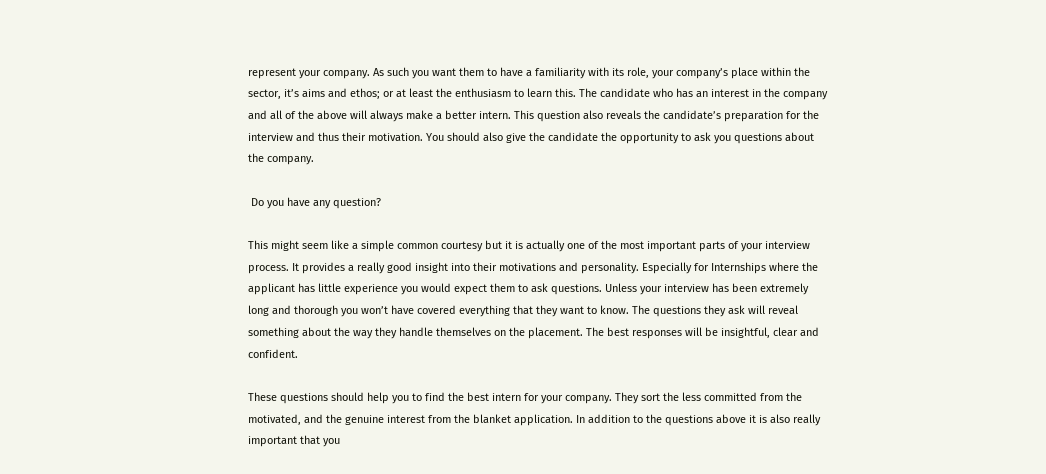represent your company. As such you want them to have a familiarity with its role, your company’s place within the sector, it’s aims and ethos; or at least the enthusiasm to learn this. The candidate who has an interest in the company and all of the above will always make a better intern. This question also reveals the candidate’s preparation for the interview and thus their motivation. You should also give the candidate the opportunity to ask you questions about the company.

 Do you have any question?

This might seem like a simple common courtesy but it is actually one of the most important parts of your interview process. It provides a really good insight into their motivations and personality. Especially for Internships where the applicant has little experience you would expect them to ask questions. Unless your interview has been extremely long and thorough you won’t have covered everything that they want to know. The questions they ask will reveal something about the way they handle themselves on the placement. The best responses will be insightful, clear and confident.

These questions should help you to find the best intern for your company. They sort the less committed from the motivated, and the genuine interest from the blanket application. In addition to the questions above it is also really important that you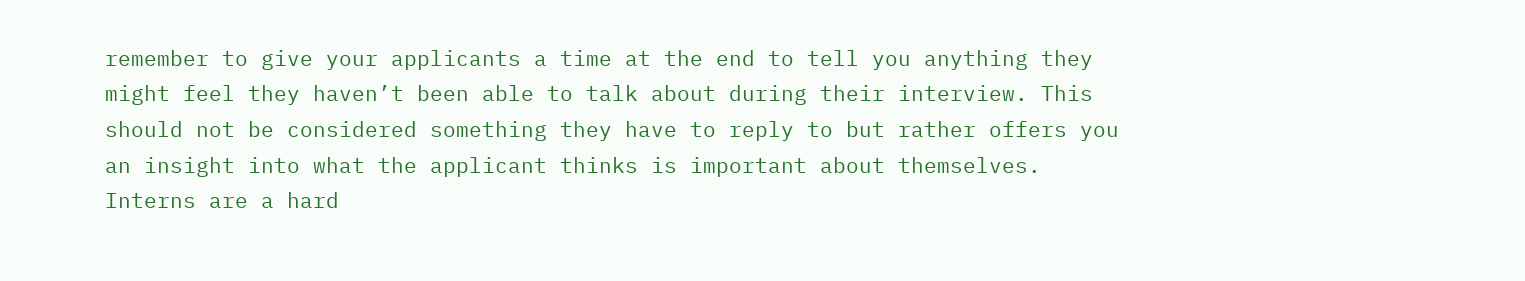remember to give your applicants a time at the end to tell you anything they might feel they haven’t been able to talk about during their interview. This should not be considered something they have to reply to but rather offers you an insight into what the applicant thinks is important about themselves. Interns are a hard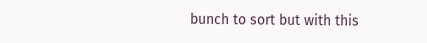bunch to sort but with this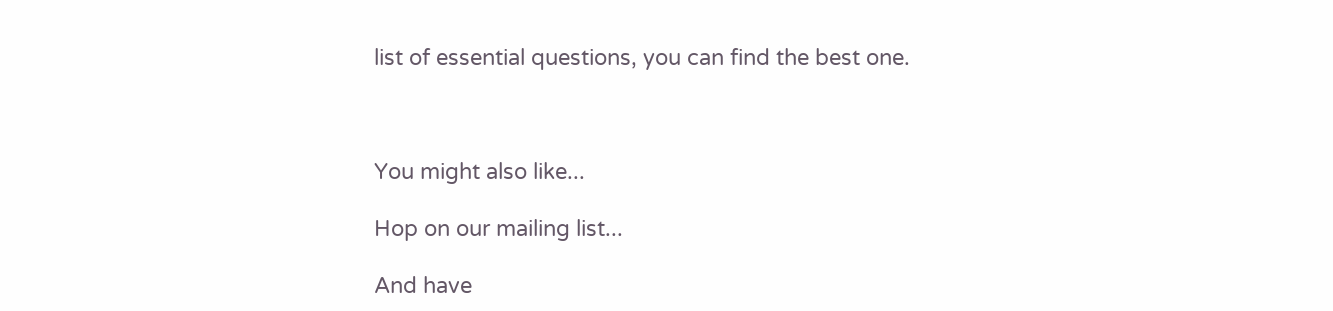list of essential questions, you can find the best one.



You might also like...

Hop on our mailing list...

And have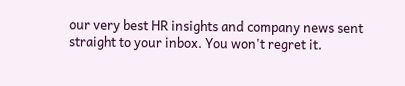our very best HR insights and company news sent straight to your inbox. You won't regret it.